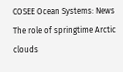COSEE Ocean Systems: News
The role of springtime Arctic clouds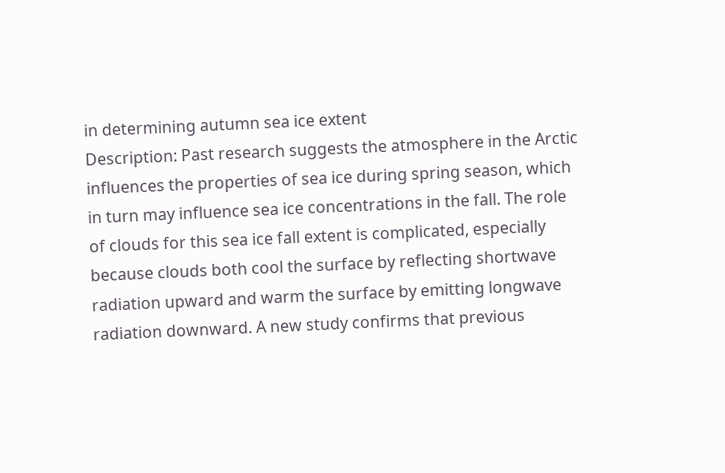in determining autumn sea ice extent
Description: Past research suggests the atmosphere in the Arctic influences the properties of sea ice during spring season, which in turn may influence sea ice concentrations in the fall. The role of clouds for this sea ice fall extent is complicated, especially because clouds both cool the surface by reflecting shortwave radiation upward and warm the surface by emitting longwave radiation downward. A new study confirms that previous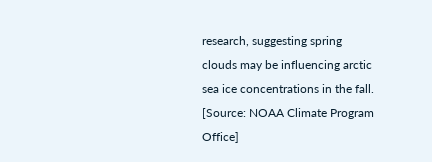research, suggesting spring clouds may be influencing arctic sea ice concentrations in the fall. [Source: NOAA Climate Program Office]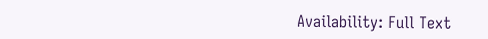Availability: Full Text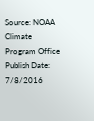Source: NOAA Climate Program Office
Publish Date: 7/8/2016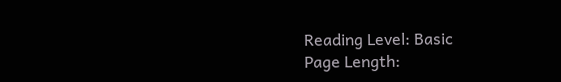Reading Level: Basic
Page Length: